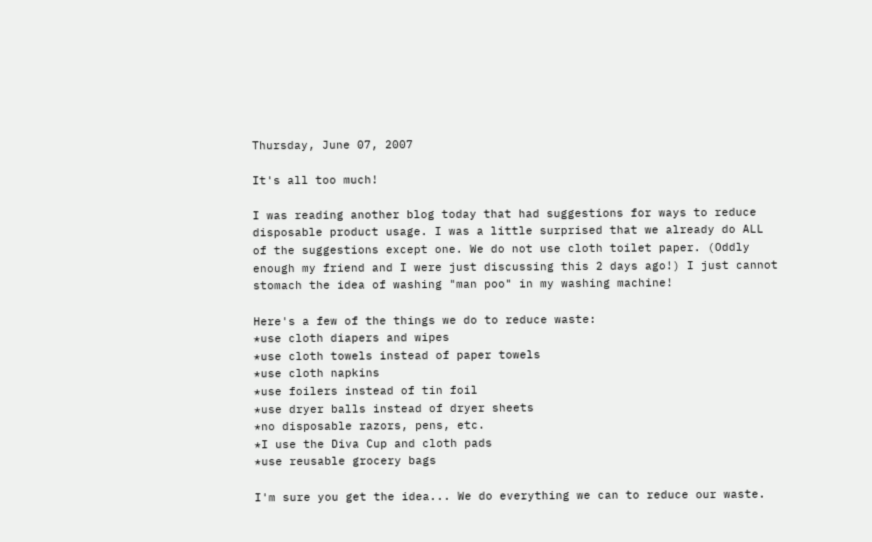Thursday, June 07, 2007

It's all too much!

I was reading another blog today that had suggestions for ways to reduce disposable product usage. I was a little surprised that we already do ALL of the suggestions except one. We do not use cloth toilet paper. (Oddly enough my friend and I were just discussing this 2 days ago!) I just cannot stomach the idea of washing "man poo" in my washing machine!

Here's a few of the things we do to reduce waste:
*use cloth diapers and wipes
*use cloth towels instead of paper towels
*use cloth napkins
*use foilers instead of tin foil
*use dryer balls instead of dryer sheets
*no disposable razors, pens, etc.
*I use the Diva Cup and cloth pads
*use reusable grocery bags

I'm sure you get the idea... We do everything we can to reduce our waste.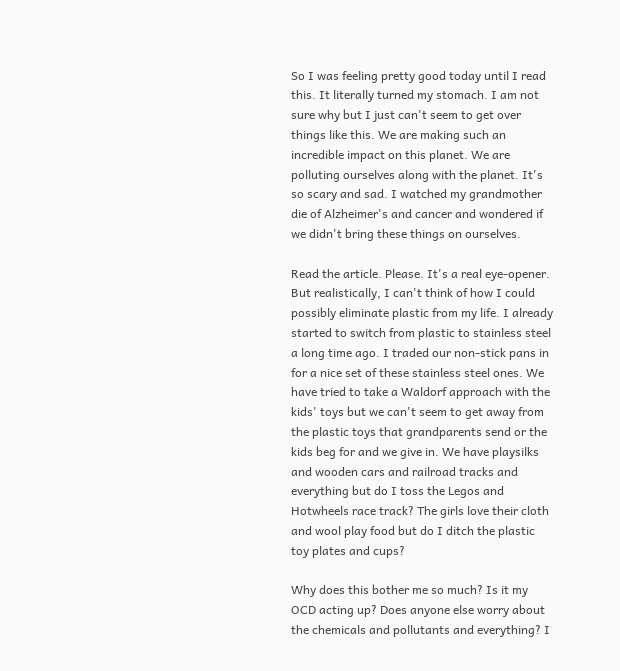So I was feeling pretty good today until I read this. It literally turned my stomach. I am not sure why but I just can't seem to get over things like this. We are making such an incredible impact on this planet. We are polluting ourselves along with the planet. It's so scary and sad. I watched my grandmother die of Alzheimer's and cancer and wondered if we didn't bring these things on ourselves.

Read the article. Please. It's a real eye-opener. But realistically, I can't think of how I could possibly eliminate plastic from my life. I already started to switch from plastic to stainless steel a long time ago. I traded our non-stick pans in for a nice set of these stainless steel ones. We have tried to take a Waldorf approach with the kids' toys but we can't seem to get away from the plastic toys that grandparents send or the kids beg for and we give in. We have playsilks and wooden cars and railroad tracks and everything but do I toss the Legos and Hotwheels race track? The girls love their cloth and wool play food but do I ditch the plastic toy plates and cups?

Why does this bother me so much? Is it my OCD acting up? Does anyone else worry about the chemicals and pollutants and everything? I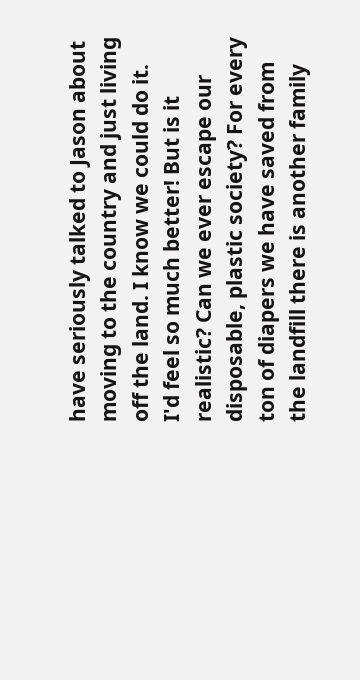have seriously talked to Jason about moving to the country and just living off the land. I know we could do it. I'd feel so much better! But is it realistic? Can we ever escape our disposable, plastic society? For every ton of diapers we have saved from the landfill there is another family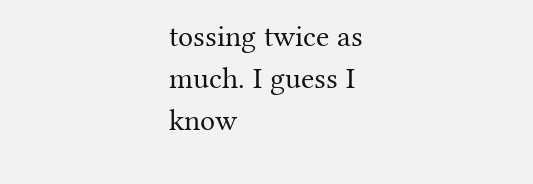tossing twice as much. I guess I know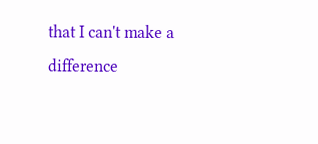that I can't make a difference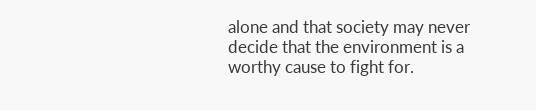alone and that society may never decide that the environment is a worthy cause to fight for.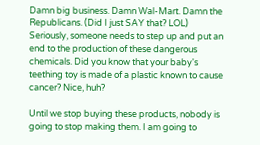Damn big business. Damn Wal-Mart. Damn the Republicans. (Did I just SAY that? LOL) Seriously, someone needs to step up and put an end to the production of these dangerous chemicals. Did you know that your baby's teething toy is made of a plastic known to cause cancer? Nice, huh?

Until we stop buying these products, nobody is going to stop making them. I am going to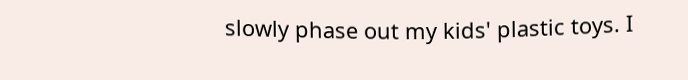slowly phase out my kids' plastic toys. I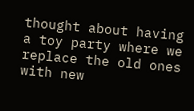thought about having a toy party where we replace the old ones with new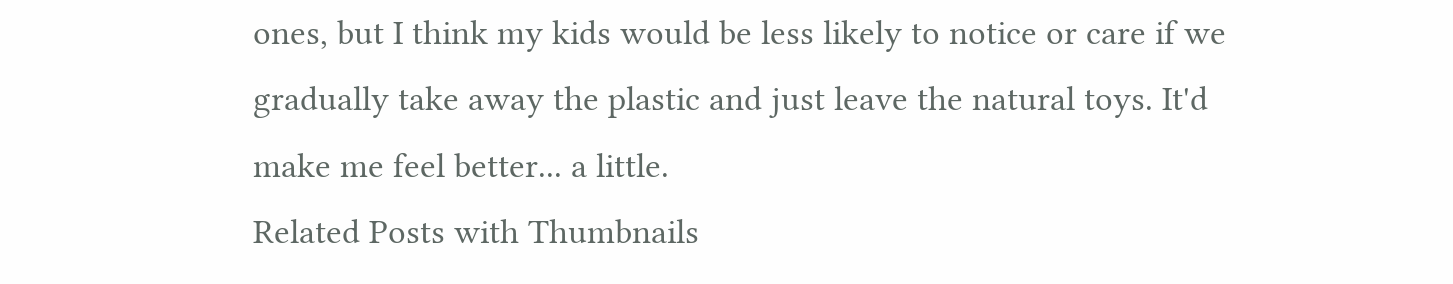ones, but I think my kids would be less likely to notice or care if we gradually take away the plastic and just leave the natural toys. It'd make me feel better... a little.
Related Posts with Thumbnails